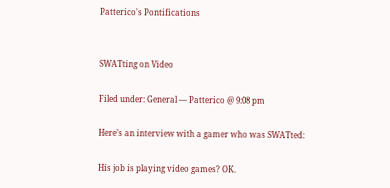Patterico's Pontifications


SWATting on Video

Filed under: General — Patterico @ 9:08 pm

Here’s an interview with a gamer who was SWATted:

His job is playing video games? OK.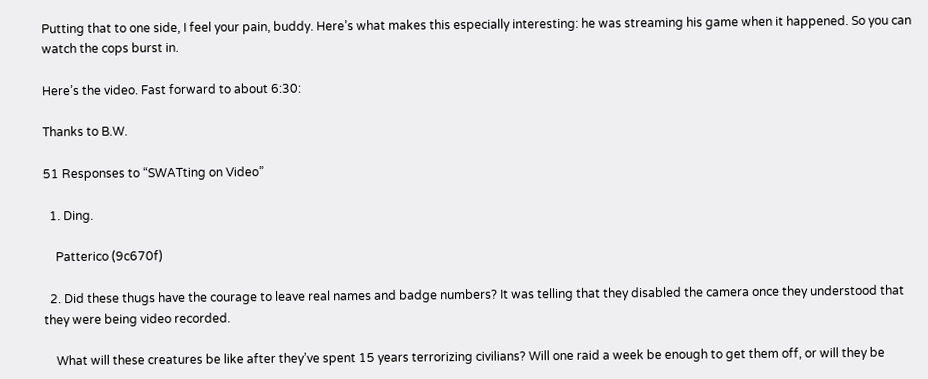Putting that to one side, I feel your pain, buddy. Here’s what makes this especially interesting: he was streaming his game when it happened. So you can watch the cops burst in.

Here’s the video. Fast forward to about 6:30:

Thanks to B.W.

51 Responses to “SWATting on Video”

  1. Ding.

    Patterico (9c670f)

  2. Did these thugs have the courage to leave real names and badge numbers? It was telling that they disabled the camera once they understood that they were being video recorded.

    What will these creatures be like after they’ve spent 15 years terrorizing civilians? Will one raid a week be enough to get them off, or will they be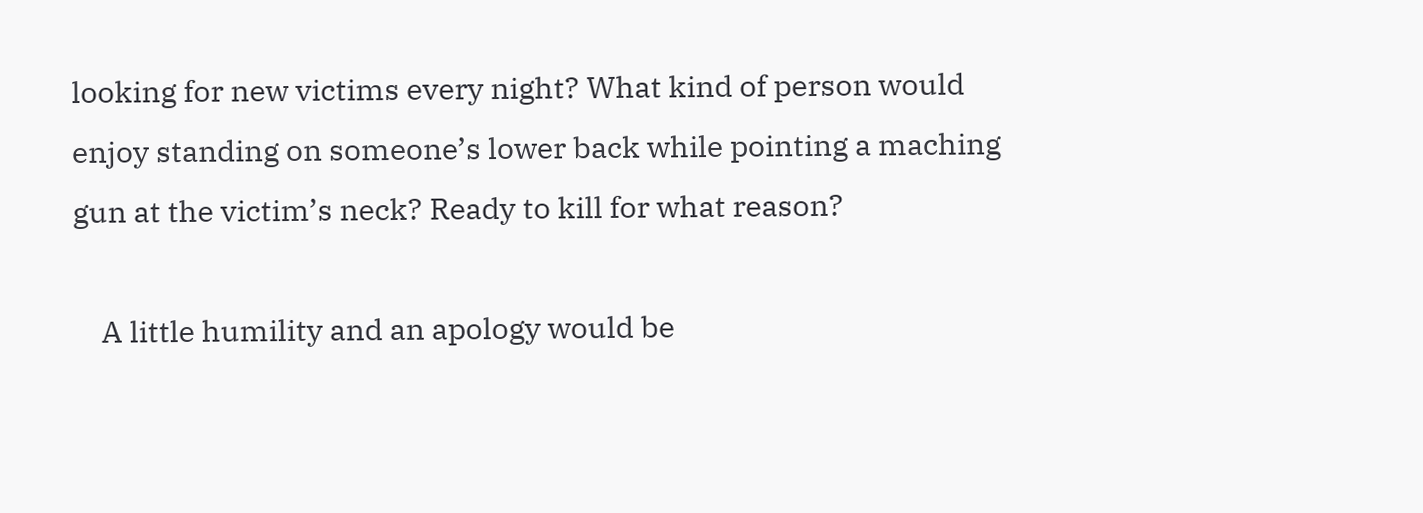looking for new victims every night? What kind of person would enjoy standing on someone’s lower back while pointing a maching gun at the victim’s neck? Ready to kill for what reason?

    A little humility and an apology would be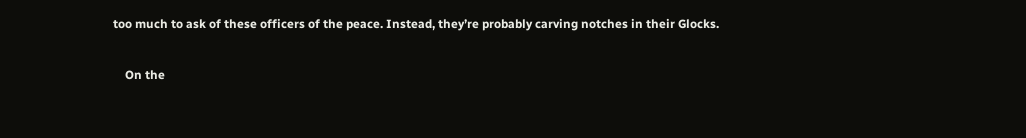too much to ask of these officers of the peace. Instead, they’re probably carving notches in their Glocks.

    On the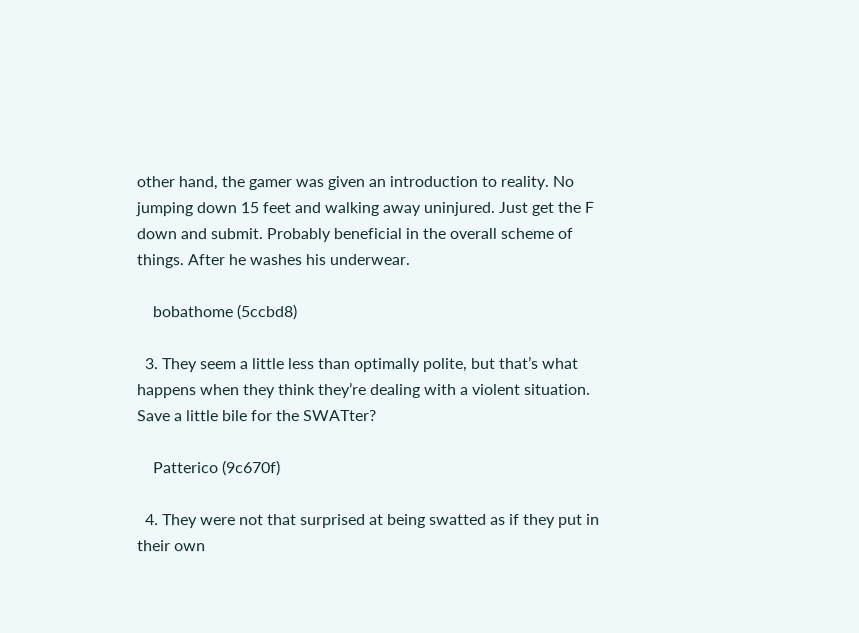other hand, the gamer was given an introduction to reality. No jumping down 15 feet and walking away uninjured. Just get the F down and submit. Probably beneficial in the overall scheme of things. After he washes his underwear.

    bobathome (5ccbd8)

  3. They seem a little less than optimally polite, but that’s what happens when they think they’re dealing with a violent situation. Save a little bile for the SWATter?

    Patterico (9c670f)

  4. They were not that surprised at being swatted as if they put in their own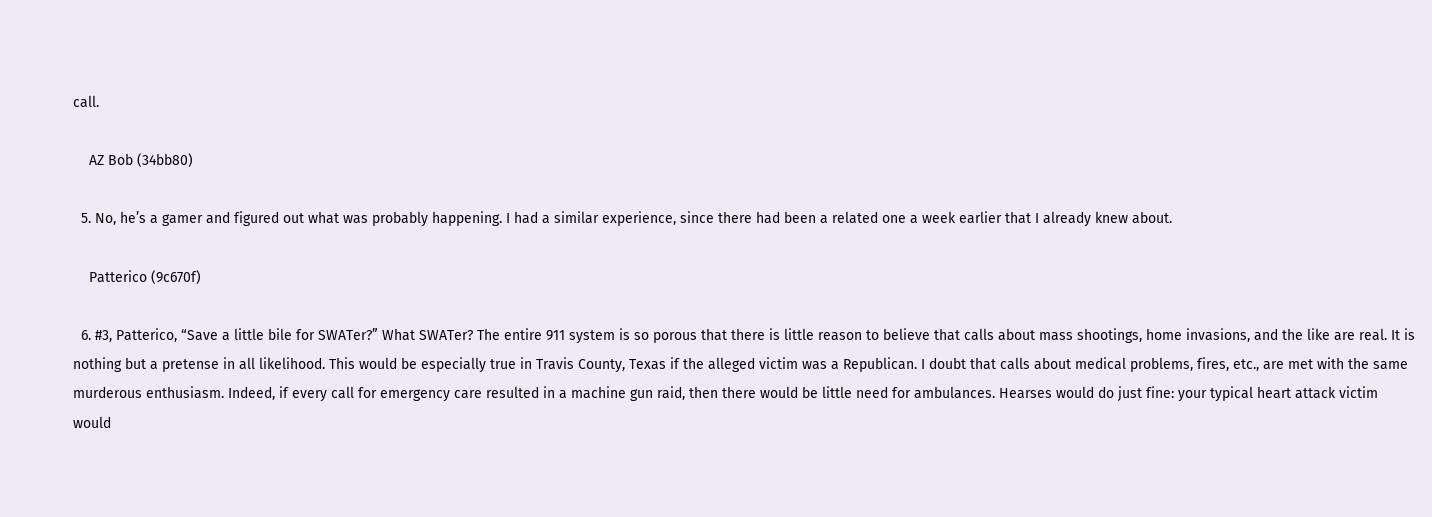call.

    AZ Bob (34bb80)

  5. No, he’s a gamer and figured out what was probably happening. I had a similar experience, since there had been a related one a week earlier that I already knew about.

    Patterico (9c670f)

  6. #3, Patterico, “Save a little bile for SWATer?” What SWATer? The entire 911 system is so porous that there is little reason to believe that calls about mass shootings, home invasions, and the like are real. It is nothing but a pretense in all likelihood. This would be especially true in Travis County, Texas if the alleged victim was a Republican. I doubt that calls about medical problems, fires, etc., are met with the same murderous enthusiasm. Indeed, if every call for emergency care resulted in a machine gun raid, then there would be little need for ambulances. Hearses would do just fine: your typical heart attack victim would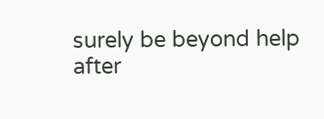surely be beyond help after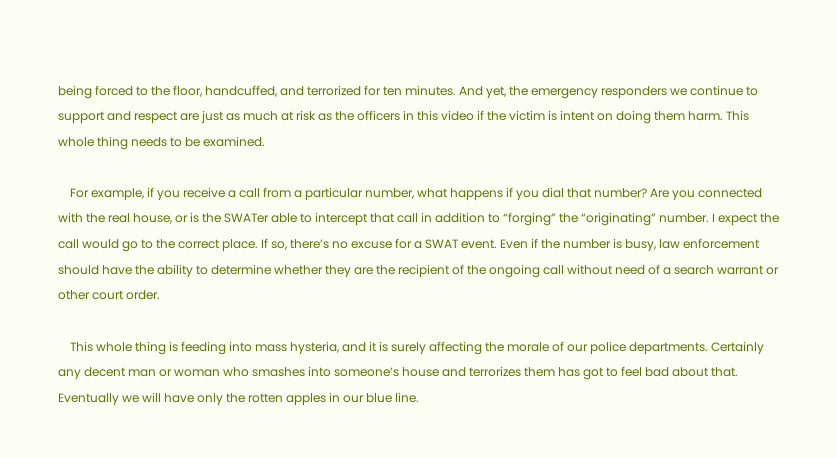being forced to the floor, handcuffed, and terrorized for ten minutes. And yet, the emergency responders we continue to support and respect are just as much at risk as the officers in this video if the victim is intent on doing them harm. This whole thing needs to be examined.

    For example, if you receive a call from a particular number, what happens if you dial that number? Are you connected with the real house, or is the SWATer able to intercept that call in addition to “forging” the “originating” number. I expect the call would go to the correct place. If so, there’s no excuse for a SWAT event. Even if the number is busy, law enforcement should have the ability to determine whether they are the recipient of the ongoing call without need of a search warrant or other court order.

    This whole thing is feeding into mass hysteria, and it is surely affecting the morale of our police departments. Certainly any decent man or woman who smashes into someone’s house and terrorizes them has got to feel bad about that. Eventually we will have only the rotten apples in our blue line.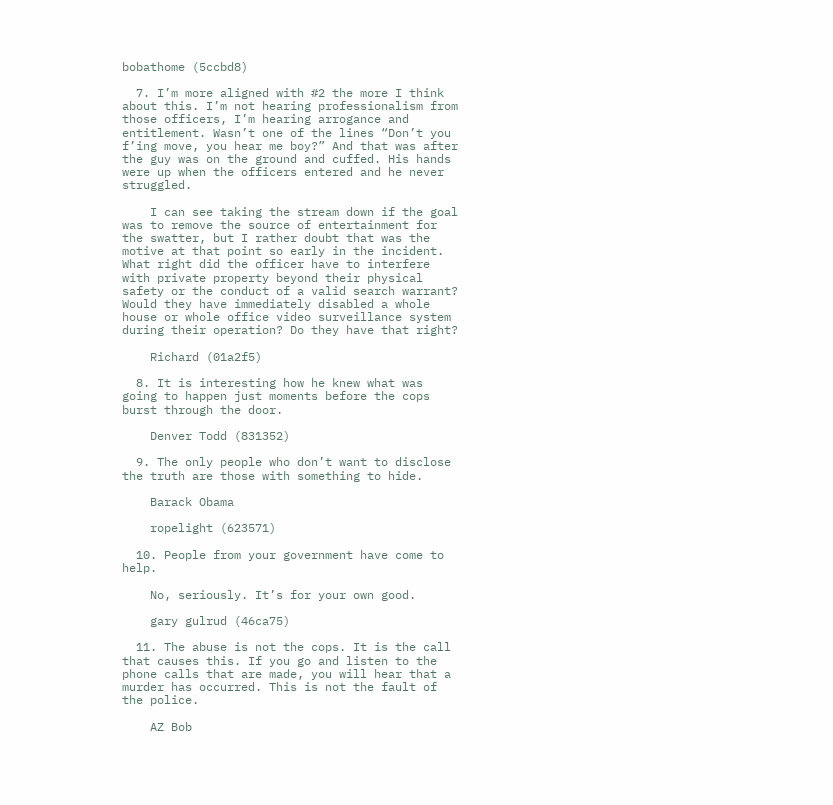bobathome (5ccbd8)

  7. I’m more aligned with #2 the more I think about this. I’m not hearing professionalism from those officers, I’m hearing arrogance and entitlement. Wasn’t one of the lines “Don’t you f’ing move, you hear me boy?” And that was after the guy was on the ground and cuffed. His hands were up when the officers entered and he never struggled.

    I can see taking the stream down if the goal was to remove the source of entertainment for the swatter, but I rather doubt that was the motive at that point so early in the incident. What right did the officer have to interfere with private property beyond their physical safety or the conduct of a valid search warrant? Would they have immediately disabled a whole house or whole office video surveillance system during their operation? Do they have that right?

    Richard (01a2f5)

  8. It is interesting how he knew what was going to happen just moments before the cops burst through the door.

    Denver Todd (831352)

  9. The only people who don’t want to disclose the truth are those with something to hide.

    Barack Obama

    ropelight (623571)

  10. People from your government have come to help.

    No, seriously. It’s for your own good.

    gary gulrud (46ca75)

  11. The abuse is not the cops. It is the call that causes this. If you go and listen to the phone calls that are made, you will hear that a murder has occurred. This is not the fault of the police.

    AZ Bob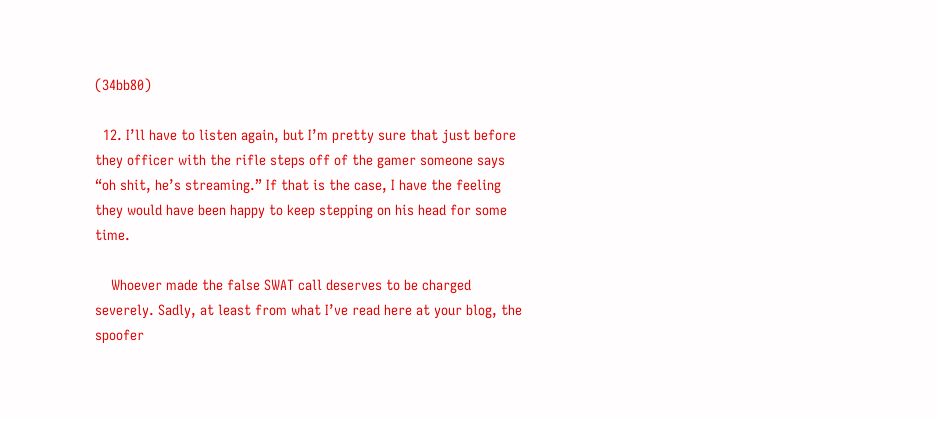(34bb80)

  12. I’ll have to listen again, but I’m pretty sure that just before they officer with the rifle steps off of the gamer someone says “oh shit, he’s streaming.” If that is the case, I have the feeling they would have been happy to keep stepping on his head for some time.

    Whoever made the false SWAT call deserves to be charged severely. Sadly, at least from what I’ve read here at your blog, the spoofer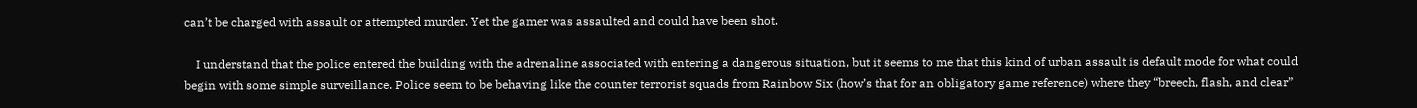can’t be charged with assault or attempted murder. Yet the gamer was assaulted and could have been shot.

    I understand that the police entered the building with the adrenaline associated with entering a dangerous situation, but it seems to me that this kind of urban assault is default mode for what could begin with some simple surveillance. Police seem to be behaving like the counter terrorist squads from Rainbow Six (how’s that for an obligatory game reference) where they “breech, flash, and clear”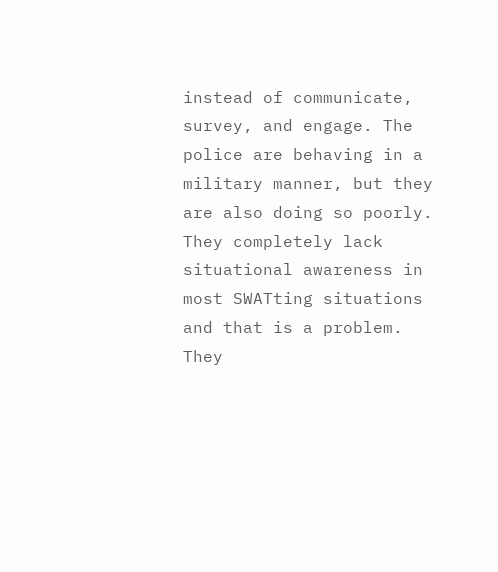instead of communicate, survey, and engage. The police are behaving in a military manner, but they are also doing so poorly. They completely lack situational awareness in most SWATting situations and that is a problem. They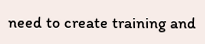need to create training and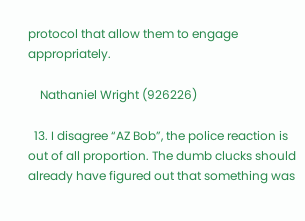protocol that allow them to engage appropriately.

    Nathaniel Wright (926226)

  13. I disagree “AZ Bob”, the police reaction is out of all proportion. The dumb clucks should already have figured out that something was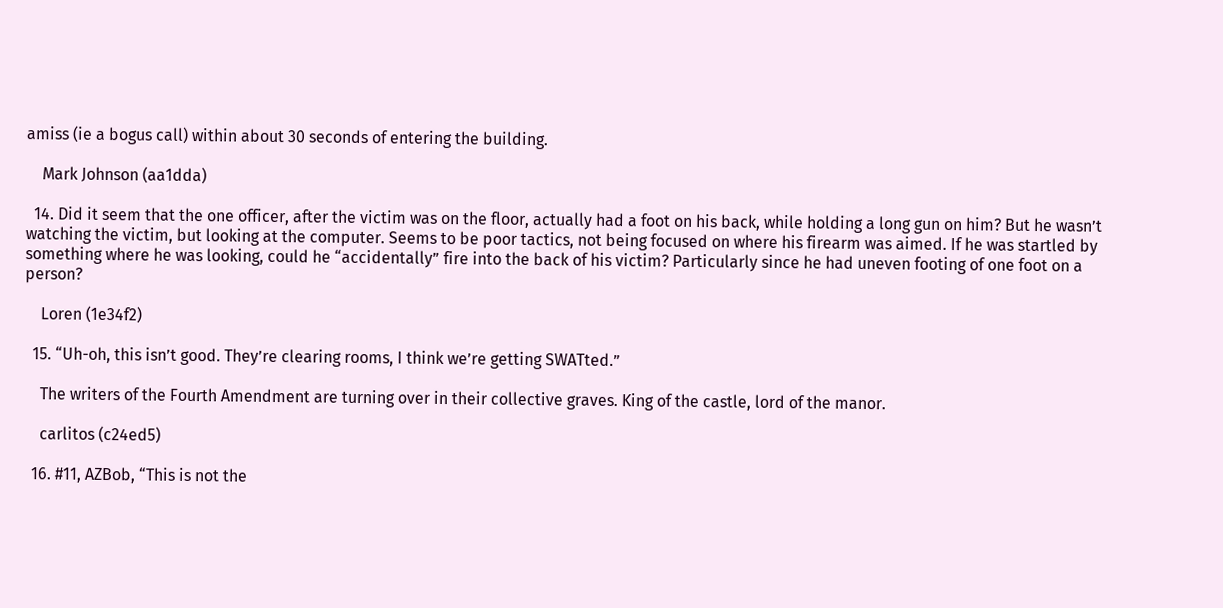amiss (ie a bogus call) within about 30 seconds of entering the building.

    Mark Johnson (aa1dda)

  14. Did it seem that the one officer, after the victim was on the floor, actually had a foot on his back, while holding a long gun on him? But he wasn’t watching the victim, but looking at the computer. Seems to be poor tactics, not being focused on where his firearm was aimed. If he was startled by something where he was looking, could he “accidentally” fire into the back of his victim? Particularly since he had uneven footing of one foot on a person?

    Loren (1e34f2)

  15. “Uh-oh, this isn’t good. They’re clearing rooms, I think we’re getting SWATted.”

    The writers of the Fourth Amendment are turning over in their collective graves. King of the castle, lord of the manor.

    carlitos (c24ed5)

  16. #11, AZBob, “This is not the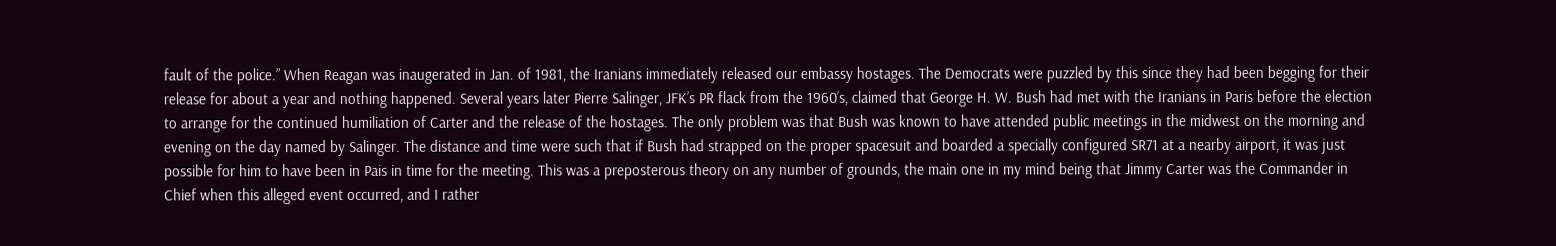fault of the police.” When Reagan was inaugerated in Jan. of 1981, the Iranians immediately released our embassy hostages. The Democrats were puzzled by this since they had been begging for their release for about a year and nothing happened. Several years later Pierre Salinger, JFK’s PR flack from the 1960’s, claimed that George H. W. Bush had met with the Iranians in Paris before the election to arrange for the continued humiliation of Carter and the release of the hostages. The only problem was that Bush was known to have attended public meetings in the midwest on the morning and evening on the day named by Salinger. The distance and time were such that if Bush had strapped on the proper spacesuit and boarded a specially configured SR71 at a nearby airport, it was just possible for him to have been in Pais in time for the meeting. This was a preposterous theory on any number of grounds, the main one in my mind being that Jimmy Carter was the Commander in Chief when this alleged event occurred, and I rather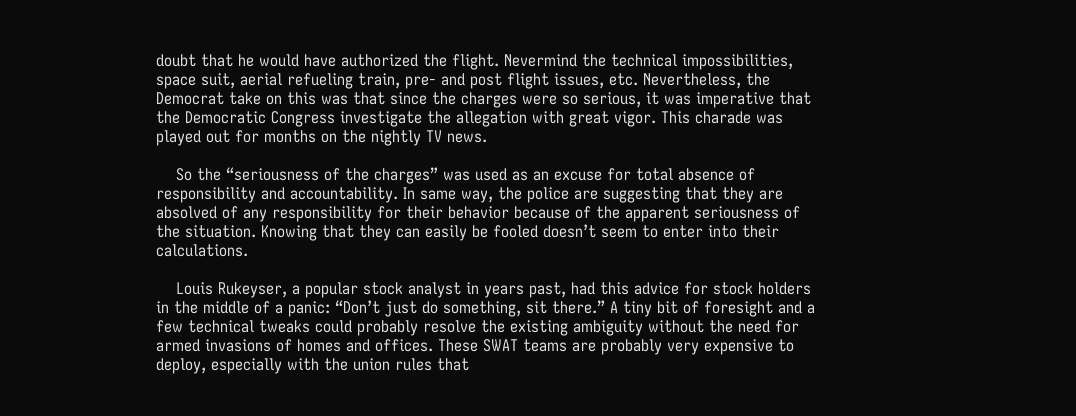doubt that he would have authorized the flight. Nevermind the technical impossibilities, space suit, aerial refueling train, pre- and post flight issues, etc. Nevertheless, the Democrat take on this was that since the charges were so serious, it was imperative that the Democratic Congress investigate the allegation with great vigor. This charade was played out for months on the nightly TV news.

    So the “seriousness of the charges” was used as an excuse for total absence of responsibility and accountability. In same way, the police are suggesting that they are absolved of any responsibility for their behavior because of the apparent seriousness of the situation. Knowing that they can easily be fooled doesn’t seem to enter into their calculations.

    Louis Rukeyser, a popular stock analyst in years past, had this advice for stock holders in the middle of a panic: “Don’t just do something, sit there.” A tiny bit of foresight and a few technical tweaks could probably resolve the existing ambiguity without the need for armed invasions of homes and offices. These SWAT teams are probably very expensive to deploy, especially with the union rules that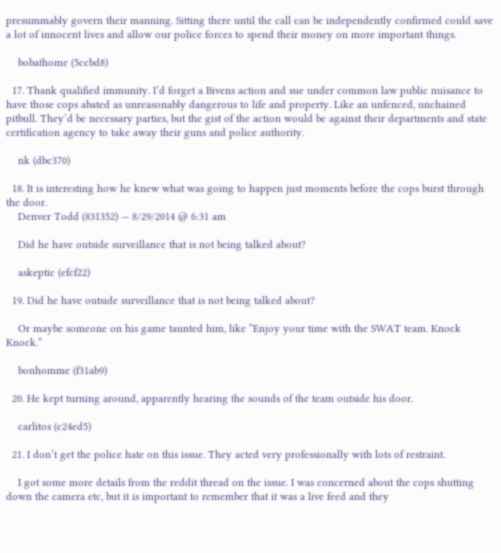presummably govern their manning. Sitting there until the call can be independently confirmed could save a lot of innocent lives and allow our police forces to spend their money on more important things.

    bobathome (5ccbd8)

  17. Thank qualified immunity. I’d forget a Bivens action and sue under common law public nuisance to have those cops abated as unreasonably dangerous to life and property. Like an unfenced, unchained pitbull. They’d be necessary parties, but the gist of the action would be against their departments and state certification agency to take away their guns and police authority.

    nk (dbc370)

  18. It is interesting how he knew what was going to happen just moments before the cops burst through the door.
    Denver Todd (831352) — 8/29/2014 @ 6:31 am

    Did he have outside surveillance that is not being talked about?

    askeptic (efcf22)

  19. Did he have outside surveillance that is not being talked about?

    Or maybe someone on his game taunted him, like “Enjoy your time with the SWAT team. Knock Knock.”

    bonhomme (f31ab9)

  20. He kept turning around, apparently hearing the sounds of the team outside his door.

    carlitos (c24ed5)

  21. I don’t get the police hate on this issue. They acted very professionally with lots of restraint.

    I got some more details from the reddit thread on the issue. I was concerned about the cops shutting down the camera etc, but it is important to remember that it was a live feed and they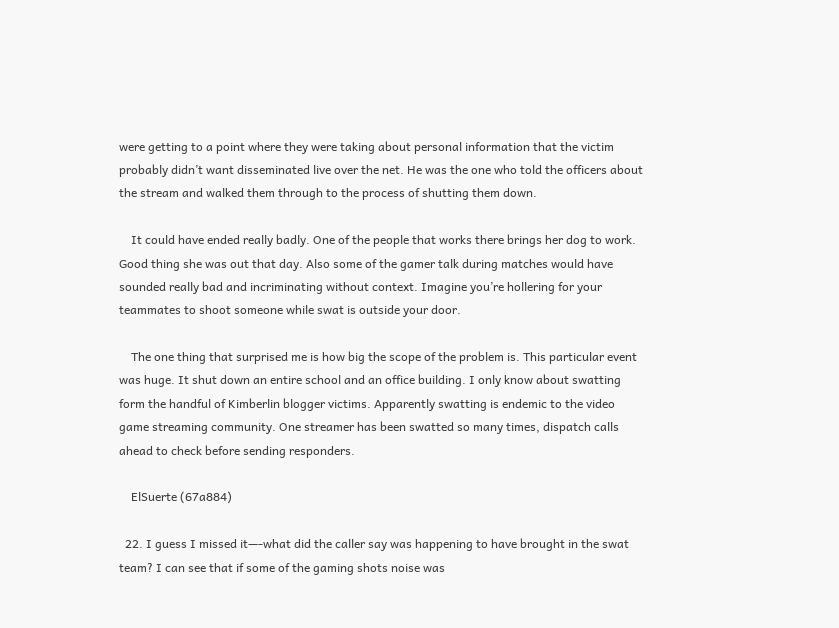were getting to a point where they were taking about personal information that the victim probably didn’t want disseminated live over the net. He was the one who told the officers about the stream and walked them through to the process of shutting them down.

    It could have ended really badly. One of the people that works there brings her dog to work. Good thing she was out that day. Also some of the gamer talk during matches would have sounded really bad and incriminating without context. Imagine you’re hollering for your teammates to shoot someone while swat is outside your door.

    The one thing that surprised me is how big the scope of the problem is. This particular event was huge. It shut down an entire school and an office building. I only know about swatting form the handful of Kimberlin blogger victims. Apparently swatting is endemic to the video game streaming community. One streamer has been swatted so many times, dispatch calls ahead to check before sending responders.

    ElSuerte (67a884)

  22. I guess I missed it—-what did the caller say was happening to have brought in the swat team? I can see that if some of the gaming shots noise was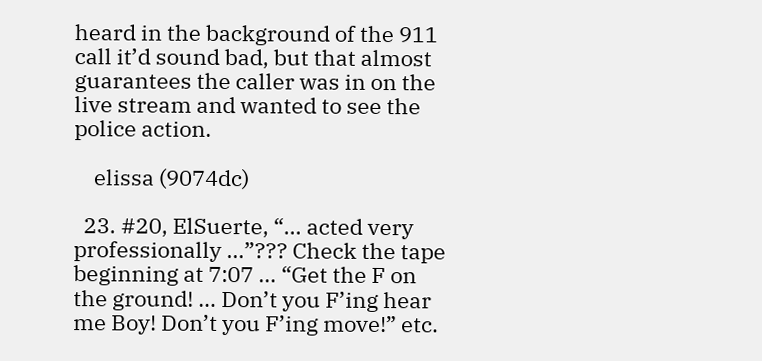heard in the background of the 911 call it’d sound bad, but that almost guarantees the caller was in on the live stream and wanted to see the police action.

    elissa (9074dc)

  23. #20, ElSuerte, “… acted very professionally …”??? Check the tape beginning at 7:07 … “Get the F on the ground! … Don’t you F’ing hear me Boy! Don’t you F’ing move!” etc.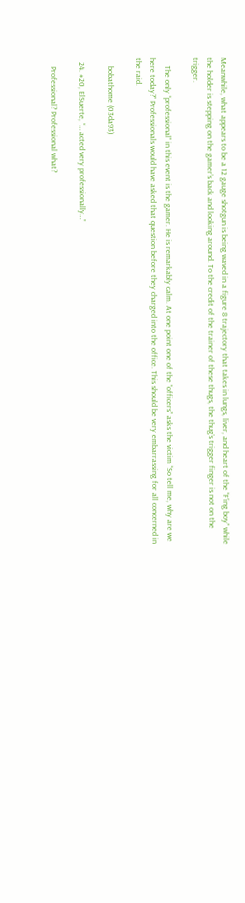Meanwhile, what appears to be a 12 gauge shotgun is being waved in a figure 8 trajectory that takes in lungs, liver, and heart of the “F’ing boy” while the holder is stepping on the gamer’s back and looking around. To the credit of the trainer of these thugs, the thug’s trigger finger is not on the trigger.

    The only “professional” in this event is the gamer. He is remarkably calm. At one point one of the “officers” asks the victim “So tell me, why are we here today?” Professionals would have asked that question before they charged into the office. This should be very embarrassing for all concerned in the raid.

    bobathome (03da93)

  24. #20, ElSuerte, “… acted very professionally…”

    Professional? Professional what?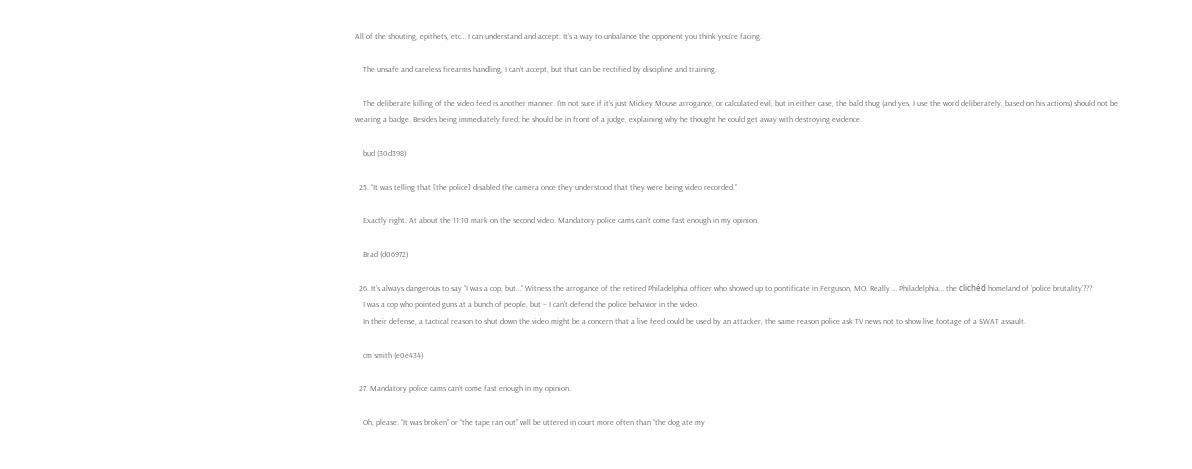All of the shouting, epithets, etc… I can understand and accept. It’s a way to unbalance the opponent you think you’re facing.

    The unsafe and careless firearms handling, I can’t accept, but that can be rectified by discipline and training.

    The deliberate killing of the video feed is another manner. I’m not sure if it’s just Mickey Mouse arrogance, or calculated evil, but in either case, the bald thug (and yes, I use the word deliberately, based on his actions) should not be wearing a badge. Besides being immediately fired, he should be in front of a judge, explaining why he thought he could get away with destroying evidence.

    bud (30d398)

  25. “It was telling that [the police] disabled the camera once they understood that they were being video recorded.”

    Exactly right. At about the 11:10 mark on the second video. Mandatory police cams can’t come fast enough in my opinion.

    Brad (d06972)

  26. It’s always dangerous to say “I was a cop, but…” Witness the arrogance of the retired Philadelphia officer who showed up to pontificate in Ferguson, MO. Really … Philadelphia… the clichéd homeland of ‘police brutality’???
    I was a cop who pointed guns at a bunch of people, but – I can’t defend the police behavior in the video.
    In their defense, a tactical reason to shut down the video might be a concern that a live feed could be used by an attacker, the same reason police ask TV news not to show live footage of a SWAT assault.

    cm smith (e0e434)

  27. Mandatory police cams can’t come fast enough in my opinion.

    Oh, please. “It was broken” or “the tape ran out” will be uttered in court more often than “the dog ate my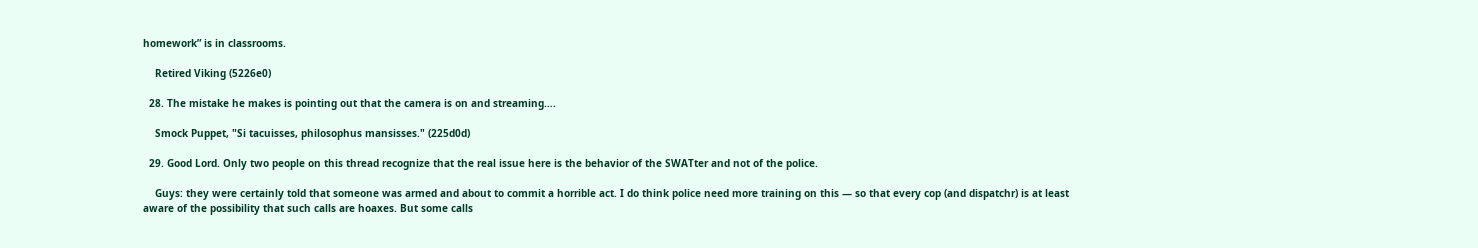homework” is in classrooms.

    Retired Viking (5226e0)

  28. The mistake he makes is pointing out that the camera is on and streaming….

    Smock Puppet, "Si tacuisses, philosophus mansisses." (225d0d)

  29. Good Lord. Only two people on this thread recognize that the real issue here is the behavior of the SWATter and not of the police.

    Guys: they were certainly told that someone was armed and about to commit a horrible act. I do think police need more training on this — so that every cop (and dispatchr) is at least aware of the possibility that such calls are hoaxes. But some calls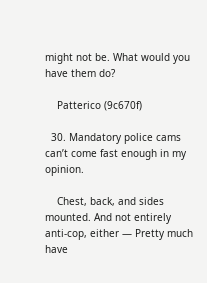might not be. What would you have them do?

    Patterico (9c670f)

  30. Mandatory police cams can’t come fast enough in my opinion.

    Chest, back, and sides mounted. And not entirely anti-cop, either — Pretty much have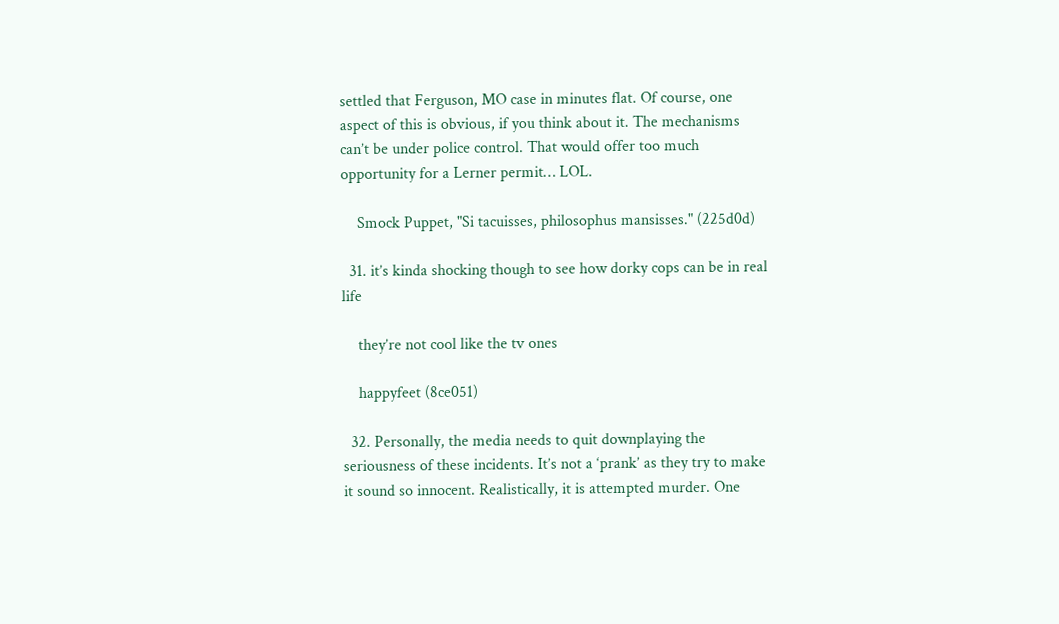settled that Ferguson, MO case in minutes flat. Of course, one aspect of this is obvious, if you think about it. The mechanisms can’t be under police control. That would offer too much opportunity for a Lerner permit… LOL.

    Smock Puppet, "Si tacuisses, philosophus mansisses." (225d0d)

  31. it’s kinda shocking though to see how dorky cops can be in real life

    they’re not cool like the tv ones

    happyfeet (8ce051)

  32. Personally, the media needs to quit downplaying the seriousness of these incidents. It’s not a ‘prank’ as they try to make it sound so innocent. Realistically, it is attempted murder. One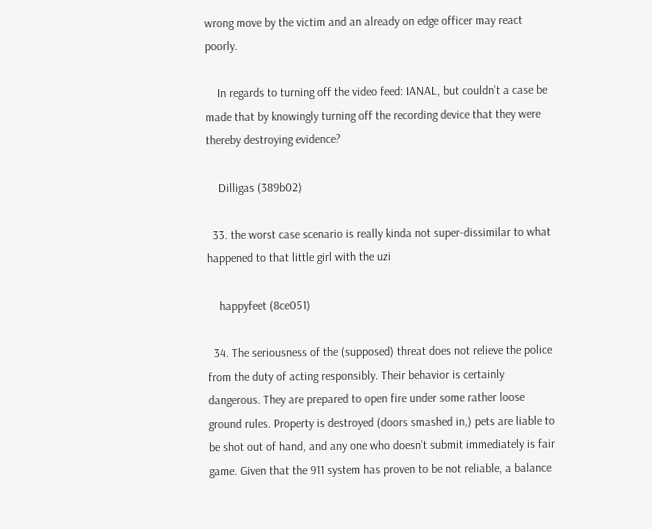wrong move by the victim and an already on edge officer may react poorly.

    In regards to turning off the video feed: IANAL, but couldn’t a case be made that by knowingly turning off the recording device that they were thereby destroying evidence?

    Dilligas (389b02)

  33. the worst case scenario is really kinda not super-dissimilar to what happened to that little girl with the uzi

    happyfeet (8ce051)

  34. The seriousness of the (supposed) threat does not relieve the police from the duty of acting responsibly. Their behavior is certainly dangerous. They are prepared to open fire under some rather loose ground rules. Property is destroyed (doors smashed in,) pets are liable to be shot out of hand, and any one who doesn’t submit immediately is fair game. Given that the 911 system has proven to be not reliable, a balance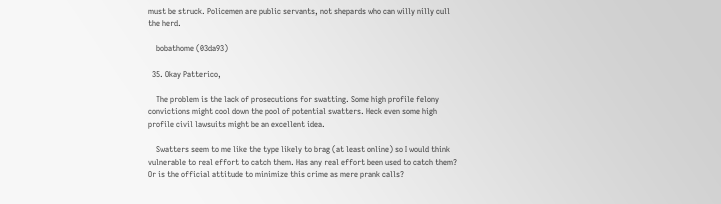must be struck. Policemen are public servants, not shepards who can willy nilly cull the herd.

    bobathome (03da93)

  35. Okay Patterico,

    The problem is the lack of prosecutions for swatting. Some high profile felony convictions might cool down the pool of potential swatters. Heck even some high profile civil lawsuits might be an excellent idea.

    Swatters seem to me like the type likely to brag (at least online) so I would think vulnerable to real effort to catch them. Has any real effort been used to catch them? Or is the official attitude to minimize this crime as mere prank calls?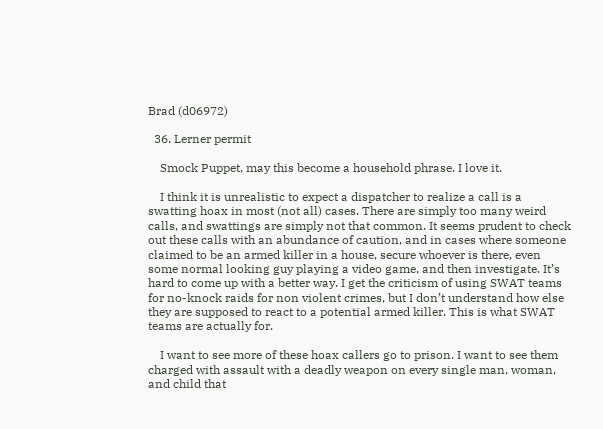Brad (d06972)

  36. Lerner permit

    Smock Puppet, may this become a household phrase. I love it.

    I think it is unrealistic to expect a dispatcher to realize a call is a swatting hoax in most (not all) cases. There are simply too many weird calls, and swattings are simply not that common. It seems prudent to check out these calls with an abundance of caution, and in cases where someone claimed to be an armed killer in a house, secure whoever is there, even some normal looking guy playing a video game, and then investigate. It’s hard to come up with a better way. I get the criticism of using SWAT teams for no-knock raids for non violent crimes, but I don’t understand how else they are supposed to react to a potential armed killer. This is what SWAT teams are actually for.

    I want to see more of these hoax callers go to prison. I want to see them charged with assault with a deadly weapon on every single man, woman, and child that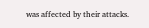was affected by their attacks.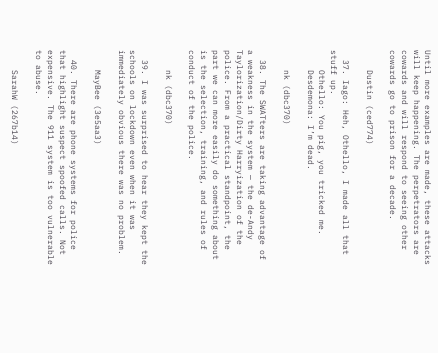Until more examples are made, these attacks will keep happening. The perpetrators are cowards and will respond to seeing other cowards go to prison for a decade.

    Dustin (ced774)

  37. Iago: Heh, Othello, I made all that stuff up.
    Othello: You pig, you tricked me.
    Desdemona: I’m dead.

    nk (dbc370)

  38. The SWATters are taking advantage of a weakness in the system — the de-Andy Taylorization/Dirty Harryization of the police. From a practical standpoint, the part we can more easily do something about is the selection, training, and rules of conduct of the police.

    nk (dbc370)

  39. I was surprised to hear they kept the schools on lockdown even when it was immediately obvious there was no problem.

    MayBee (3e5aa3)

  40. There are phone systems for police that highlight suspect spoofed calls. Not expensive. The 911 system is too vulnerable to abuse.

    SarahW (267b14)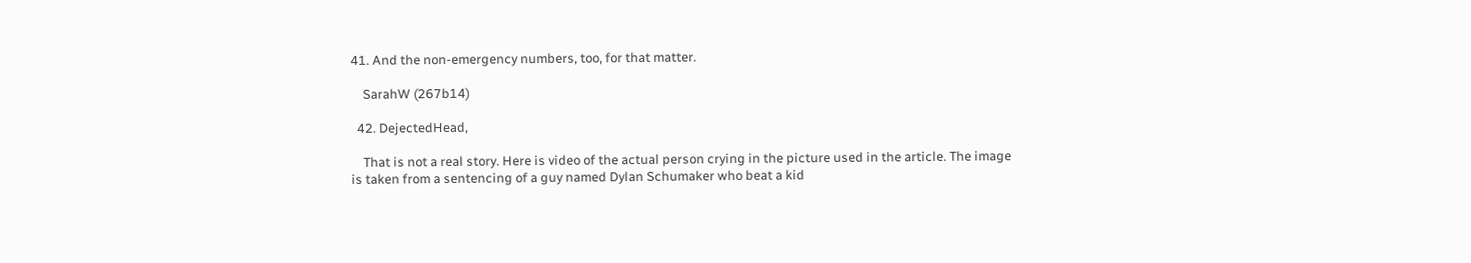41. And the non-emergency numbers, too, for that matter.

    SarahW (267b14)

  42. DejectedHead,

    That is not a real story. Here is video of the actual person crying in the picture used in the article. The image is taken from a sentencing of a guy named Dylan Schumaker who beat a kid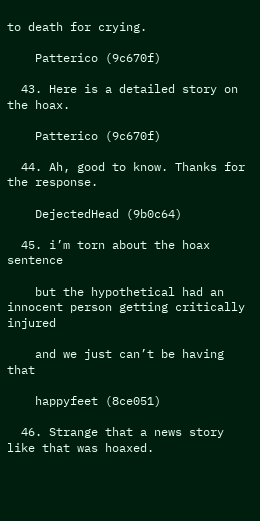to death for crying.

    Patterico (9c670f)

  43. Here is a detailed story on the hoax.

    Patterico (9c670f)

  44. Ah, good to know. Thanks for the response.

    DejectedHead (9b0c64)

  45. i’m torn about the hoax sentence

    but the hypothetical had an innocent person getting critically injured

    and we just can’t be having that

    happyfeet (8ce051)

  46. Strange that a news story like that was hoaxed.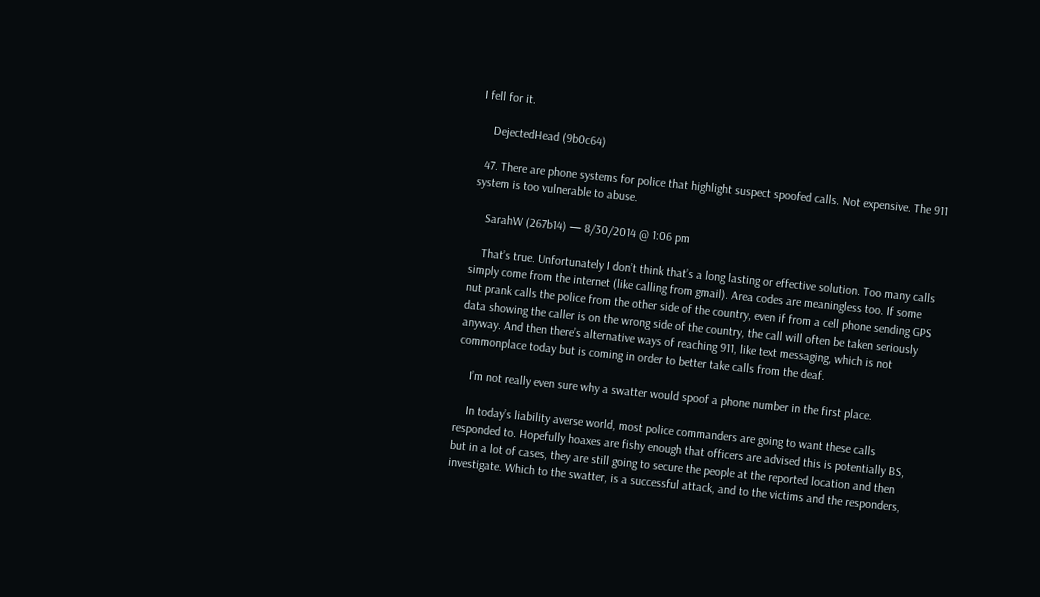I fell for it.

    DejectedHead (9b0c64)

  47. There are phone systems for police that highlight suspect spoofed calls. Not expensive. The 911 system is too vulnerable to abuse.

    SarahW (267b14) — 8/30/2014 @ 1:06 pm

    That’s true. Unfortunately I don’t think that’s a long lasting or effective solution. Too many calls simply come from the internet (like calling from gmail). Area codes are meaningless too. If some nut prank calls the police from the other side of the country, even if from a cell phone sending GPS data showing the caller is on the wrong side of the country, the call will often be taken seriously anyway. And then there’s alternative ways of reaching 911, like text messaging, which is not commonplace today but is coming in order to better take calls from the deaf.

    I’m not really even sure why a swatter would spoof a phone number in the first place.

    In today’s liability averse world, most police commanders are going to want these calls responded to. Hopefully hoaxes are fishy enough that officers are advised this is potentially BS, but in a lot of cases, they are still going to secure the people at the reported location and then investigate. Which to the swatter, is a successful attack, and to the victims and the responders,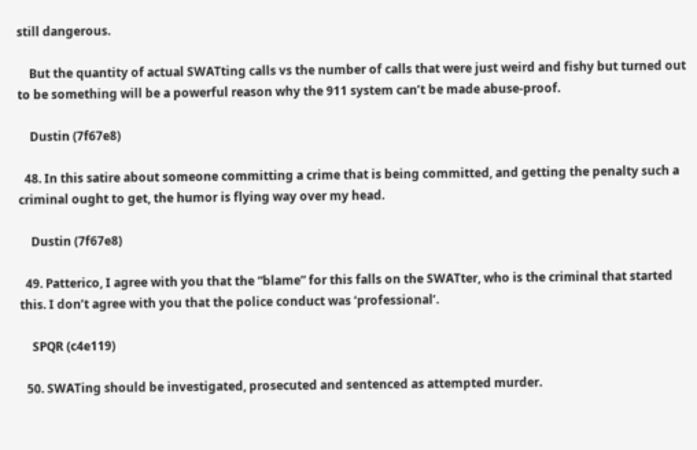still dangerous.

    But the quantity of actual SWATting calls vs the number of calls that were just weird and fishy but turned out to be something will be a powerful reason why the 911 system can’t be made abuse-proof.

    Dustin (7f67e8)

  48. In this satire about someone committing a crime that is being committed, and getting the penalty such a criminal ought to get, the humor is flying way over my head.

    Dustin (7f67e8)

  49. Patterico, I agree with you that the “blame” for this falls on the SWATter, who is the criminal that started this. I don’t agree with you that the police conduct was ‘professional’.

    SPQR (c4e119)

  50. SWATing should be investigated, prosecuted and sentenced as attempted murder.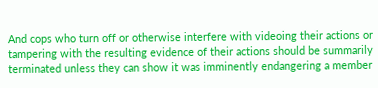And cops who turn off or otherwise interfere with videoing their actions or tampering with the resulting evidence of their actions should be summarily terminated unless they can show it was imminently endangering a member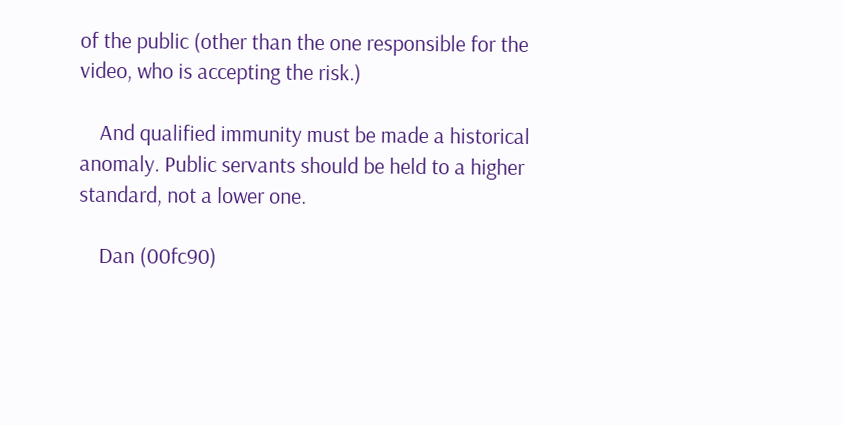of the public (other than the one responsible for the video, who is accepting the risk.)

    And qualified immunity must be made a historical anomaly. Public servants should be held to a higher standard, not a lower one.

    Dan (00fc90)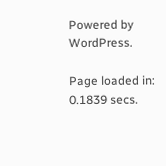Powered by WordPress.

Page loaded in: 0.1839 secs.